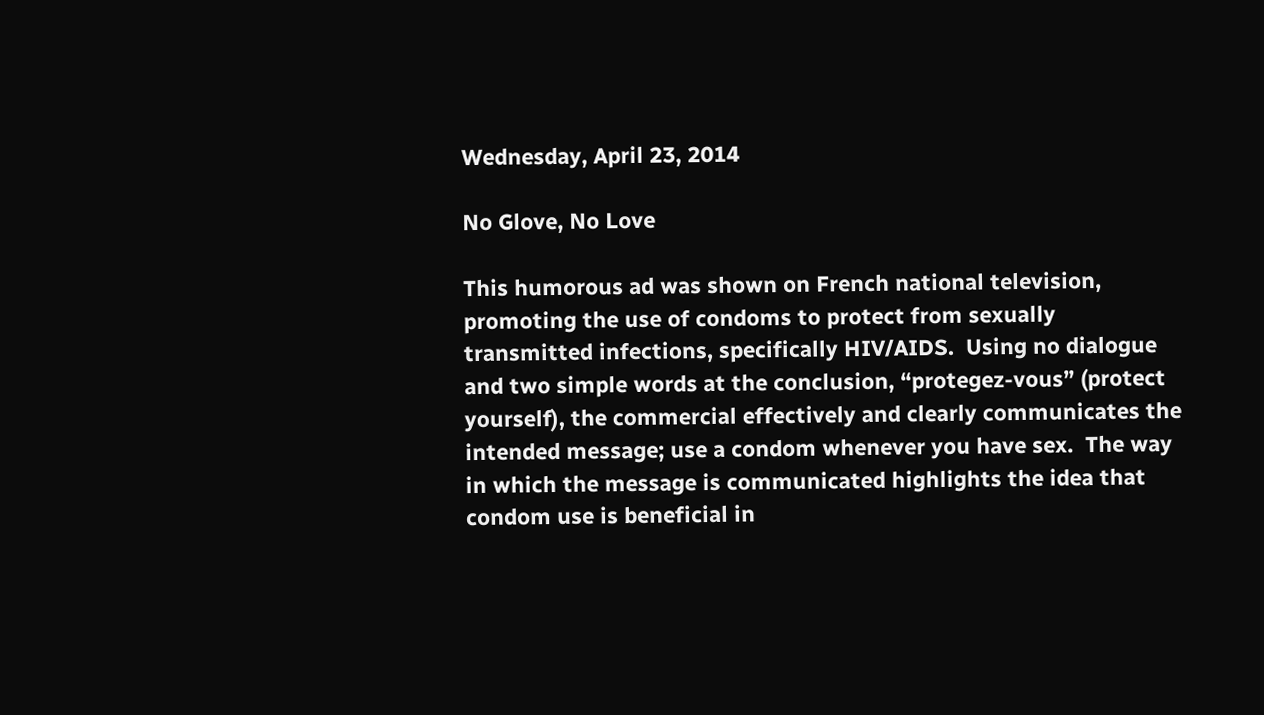Wednesday, April 23, 2014

No Glove, No Love

This humorous ad was shown on French national television, promoting the use of condoms to protect from sexually transmitted infections, specifically HIV/AIDS.  Using no dialogue and two simple words at the conclusion, “protegez-vous” (protect yourself), the commercial effectively and clearly communicates the intended message; use a condom whenever you have sex.  The way in which the message is communicated highlights the idea that condom use is beneficial in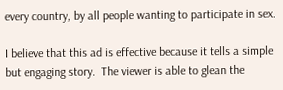every country, by all people wanting to participate in sex.

I believe that this ad is effective because it tells a simple but engaging story.  The viewer is able to glean the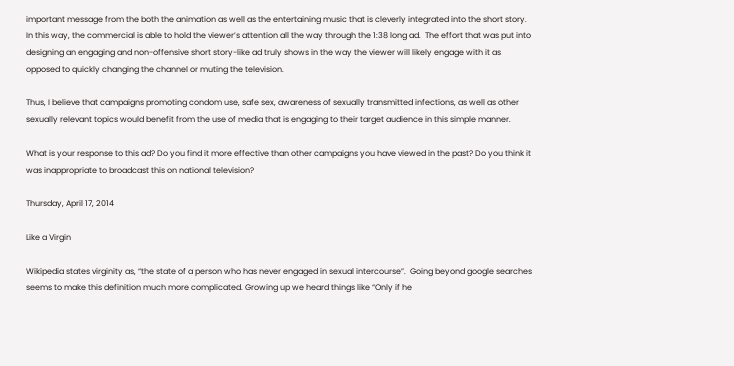important message from the both the animation as well as the entertaining music that is cleverly integrated into the short story.  In this way, the commercial is able to hold the viewer’s attention all the way through the 1:38 long ad.  The effort that was put into designing an engaging and non-offensive short story-like ad truly shows in the way the viewer will likely engage with it as opposed to quickly changing the channel or muting the television.

Thus, I believe that campaigns promoting condom use, safe sex, awareness of sexually transmitted infections, as well as other sexually relevant topics would benefit from the use of media that is engaging to their target audience in this simple manner.

What is your response to this ad? Do you find it more effective than other campaigns you have viewed in the past? Do you think it was inappropriate to broadcast this on national television?

Thursday, April 17, 2014

Like a Virgin

Wikipedia states virginity as, “the state of a person who has never engaged in sexual intercourse”.  Going beyond google searches seems to make this definition much more complicated. Growing up we heard things like “Only if he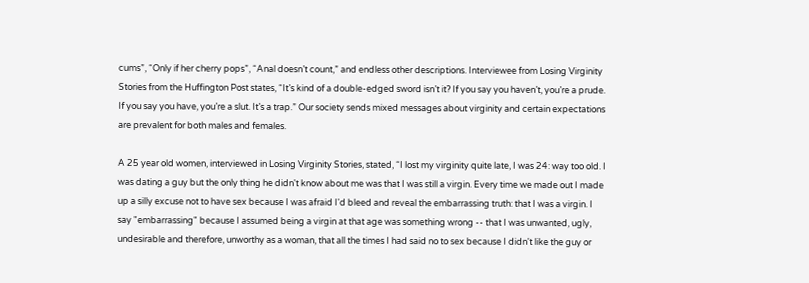cums”, “Only if her cherry pops”, “Anal doesn’t count,” and endless other descriptions. Interviewee from Losing Virginity Stories from the Huffington Post states, “It’s kind of a double-edged sword isn’t it? If you say you haven’t, you’re a prude. If you say you have, you’re a slut. It’s a trap.” Our society sends mixed messages about virginity and certain expectations are prevalent for both males and females.

A 25 year old women, interviewed in Losing Virginity Stories, stated, “I lost my virginity quite late, I was 24: way too old. I was dating a guy but the only thing he didn't know about me was that I was still a virgin. Every time we made out I made up a silly excuse not to have sex because I was afraid I'd bleed and reveal the embarrassing truth: that I was a virgin. I say "embarrassing" because I assumed being a virgin at that age was something wrong -- that I was unwanted, ugly, undesirable and therefore, unworthy as a woman, that all the times I had said no to sex because I didn't like the guy or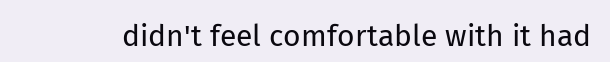didn't feel comfortable with it had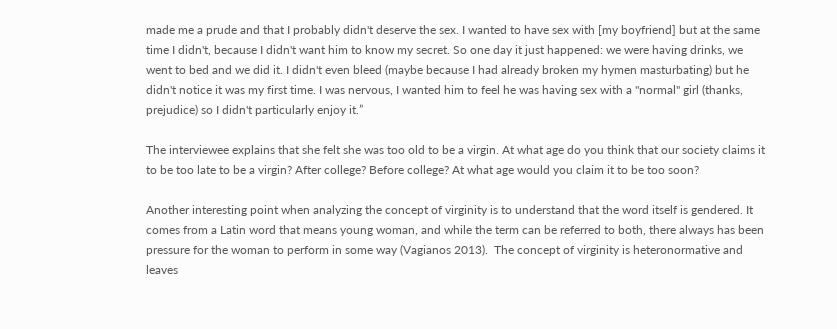made me a prude and that I probably didn't deserve the sex. I wanted to have sex with [my boyfriend] but at the same time I didn't, because I didn't want him to know my secret. So one day it just happened: we were having drinks, we went to bed and we did it. I didn't even bleed (maybe because I had already broken my hymen masturbating) but he didn't notice it was my first time. I was nervous, I wanted him to feel he was having sex with a "normal" girl (thanks, prejudice) so I didn't particularly enjoy it.”

The interviewee explains that she felt she was too old to be a virgin. At what age do you think that our society claims it to be too late to be a virgin? After college? Before college? At what age would you claim it to be too soon?

Another interesting point when analyzing the concept of virginity is to understand that the word itself is gendered. It comes from a Latin word that means young woman, and while the term can be referred to both, there always has been pressure for the woman to perform in some way (Vagianos 2013).  The concept of virginity is heteronormative and leaves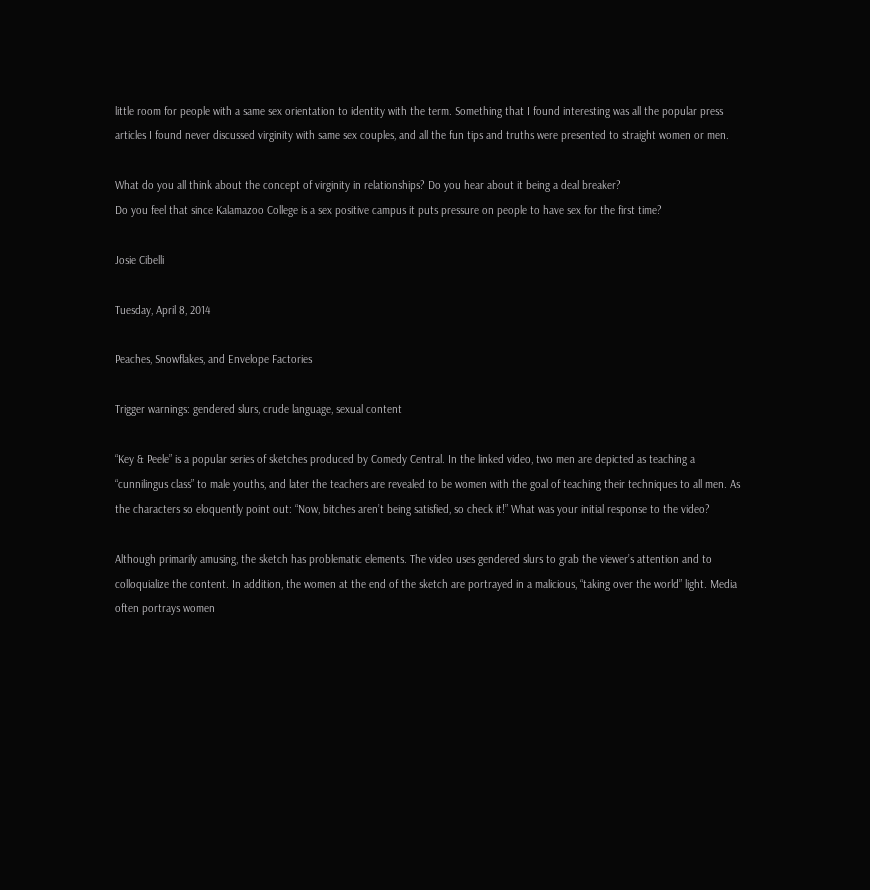little room for people with a same sex orientation to identity with the term. Something that I found interesting was all the popular press articles I found never discussed virginity with same sex couples, and all the fun tips and truths were presented to straight women or men.

What do you all think about the concept of virginity in relationships? Do you hear about it being a deal breaker?
Do you feel that since Kalamazoo College is a sex positive campus it puts pressure on people to have sex for the first time?

Josie Cibelli

Tuesday, April 8, 2014

Peaches, Snowflakes, and Envelope Factories

Trigger warnings: gendered slurs, crude language, sexual content

“Key & Peele” is a popular series of sketches produced by Comedy Central. In the linked video, two men are depicted as teaching a “cunnilingus class” to male youths, and later the teachers are revealed to be women with the goal of teaching their techniques to all men. As the characters so eloquently point out: “Now, bitches aren’t being satisfied, so check it!” What was your initial response to the video?

Although primarily amusing, the sketch has problematic elements. The video uses gendered slurs to grab the viewer’s attention and to colloquialize the content. In addition, the women at the end of the sketch are portrayed in a malicious, “taking over the world” light. Media often portrays women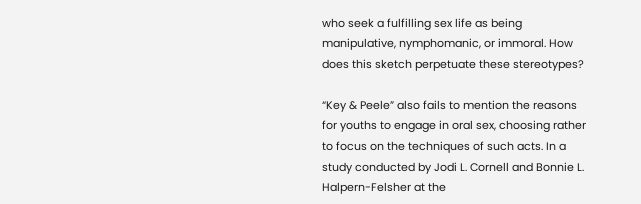who seek a fulfilling sex life as being manipulative, nymphomanic, or immoral. How does this sketch perpetuate these stereotypes?

“Key & Peele” also fails to mention the reasons for youths to engage in oral sex, choosing rather to focus on the techniques of such acts. In a study conducted by Jodi L. Cornell and Bonnie L. Halpern-Felsher at the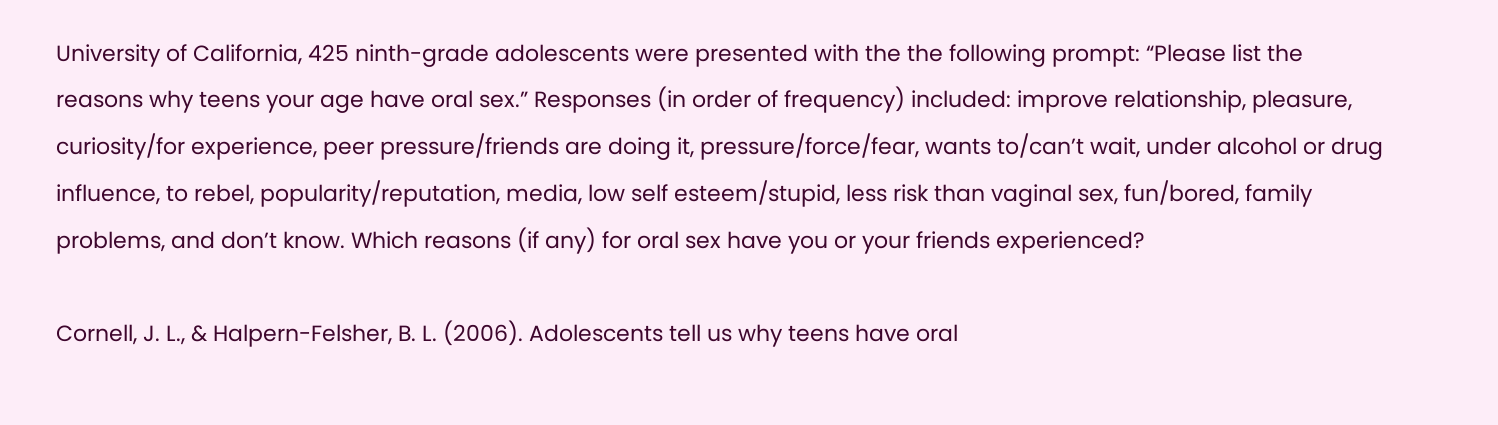University of California, 425 ninth-grade adolescents were presented with the the following prompt: “Please list the reasons why teens your age have oral sex.” Responses (in order of frequency) included: improve relationship, pleasure, curiosity/for experience, peer pressure/friends are doing it, pressure/force/fear, wants to/can’t wait, under alcohol or drug influence, to rebel, popularity/reputation, media, low self esteem/stupid, less risk than vaginal sex, fun/bored, family problems, and don’t know. Which reasons (if any) for oral sex have you or your friends experienced?

Cornell, J. L., & Halpern-Felsher, B. L. (2006). Adolescents tell us why teens have oral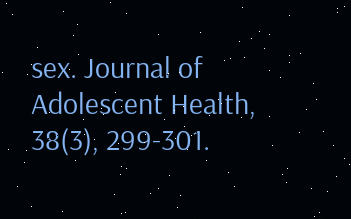sex. Journal of Adolescent Health, 38(3), 299-301.